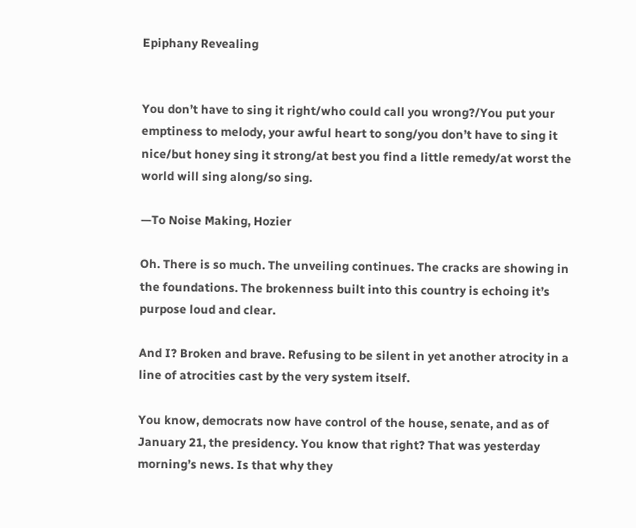Epiphany Revealing


You don’t have to sing it right/who could call you wrong?/You put your emptiness to melody, your awful heart to song/you don’t have to sing it nice/but honey sing it strong/at best you find a little remedy/at worst the world will sing along/so sing.

—To Noise Making, Hozier

Oh. There is so much. The unveiling continues. The cracks are showing in the foundations. The brokenness built into this country is echoing it’s purpose loud and clear.

And I? Broken and brave. Refusing to be silent in yet another atrocity in a line of atrocities cast by the very system itself.

You know, democrats now have control of the house, senate, and as of January 21, the presidency. You know that right? That was yesterday morning’s news. Is that why they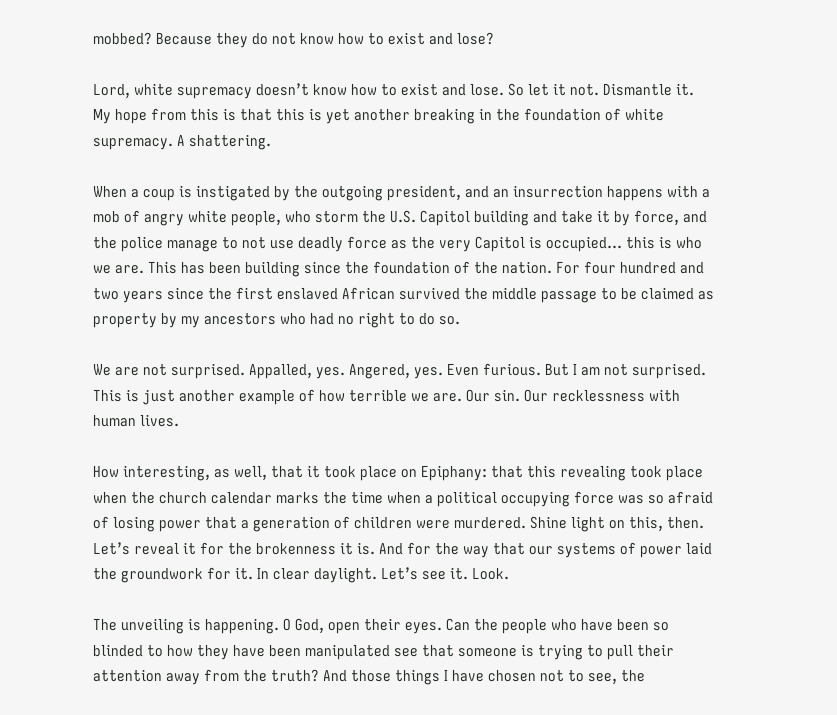mobbed? Because they do not know how to exist and lose?

Lord, white supremacy doesn’t know how to exist and lose. So let it not. Dismantle it. My hope from this is that this is yet another breaking in the foundation of white supremacy. A shattering.

When a coup is instigated by the outgoing president, and an insurrection happens with a mob of angry white people, who storm the U.S. Capitol building and take it by force, and the police manage to not use deadly force as the very Capitol is occupied… this is who we are. This has been building since the foundation of the nation. For four hundred and two years since the first enslaved African survived the middle passage to be claimed as property by my ancestors who had no right to do so.

We are not surprised. Appalled, yes. Angered, yes. Even furious. But I am not surprised. This is just another example of how terrible we are. Our sin. Our recklessness with human lives.

How interesting, as well, that it took place on Epiphany: that this revealing took place when the church calendar marks the time when a political occupying force was so afraid of losing power that a generation of children were murdered. Shine light on this, then. Let’s reveal it for the brokenness it is. And for the way that our systems of power laid the groundwork for it. In clear daylight. Let’s see it. Look.

The unveiling is happening. O God, open their eyes. Can the people who have been so blinded to how they have been manipulated see that someone is trying to pull their attention away from the truth? And those things I have chosen not to see, the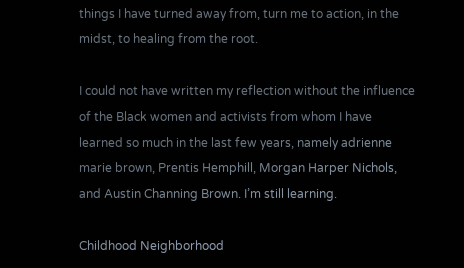things I have turned away from, turn me to action, in the midst, to healing from the root.

I could not have written my reflection without the influence of the Black women and activists from whom I have learned so much in the last few years, namely adrienne marie brown, Prentis Hemphill, Morgan Harper Nichols, and Austin Channing Brown. I’m still learning.

Childhood Neighborhood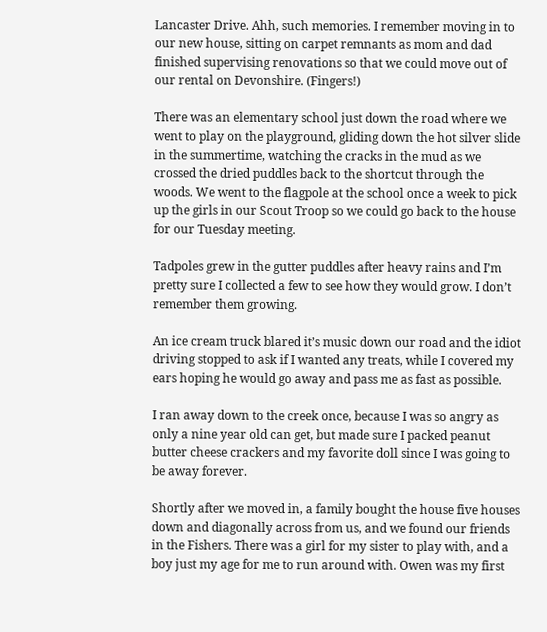Lancaster Drive. Ahh, such memories. I remember moving in to our new house, sitting on carpet remnants as mom and dad finished supervising renovations so that we could move out of our rental on Devonshire. (Fingers!)

There was an elementary school just down the road where we went to play on the playground, gliding down the hot silver slide in the summertime, watching the cracks in the mud as we crossed the dried puddles back to the shortcut through the woods. We went to the flagpole at the school once a week to pick up the girls in our Scout Troop so we could go back to the house for our Tuesday meeting.

Tadpoles grew in the gutter puddles after heavy rains and I’m pretty sure I collected a few to see how they would grow. I don’t remember them growing.

An ice cream truck blared it’s music down our road and the idiot driving stopped to ask if I wanted any treats, while I covered my ears hoping he would go away and pass me as fast as possible.

I ran away down to the creek once, because I was so angry as only a nine year old can get, but made sure I packed peanut butter cheese crackers and my favorite doll since I was going to be away forever.

Shortly after we moved in, a family bought the house five houses down and diagonally across from us, and we found our friends in the Fishers. There was a girl for my sister to play with, and a boy just my age for me to run around with. Owen was my first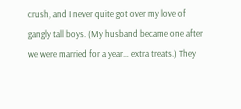crush, and I never quite got over my love of gangly tall boys. (My husband became one after we were married for a year… extra treats.) They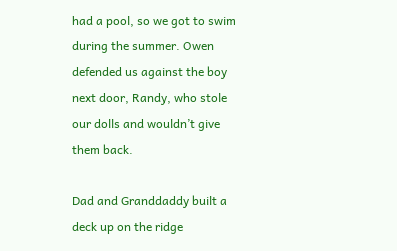had a pool, so we got to swim during the summer. Owen defended us against the boy next door, Randy, who stole our dolls and wouldn’t give them back.

Dad and Granddaddy built a deck up on the ridge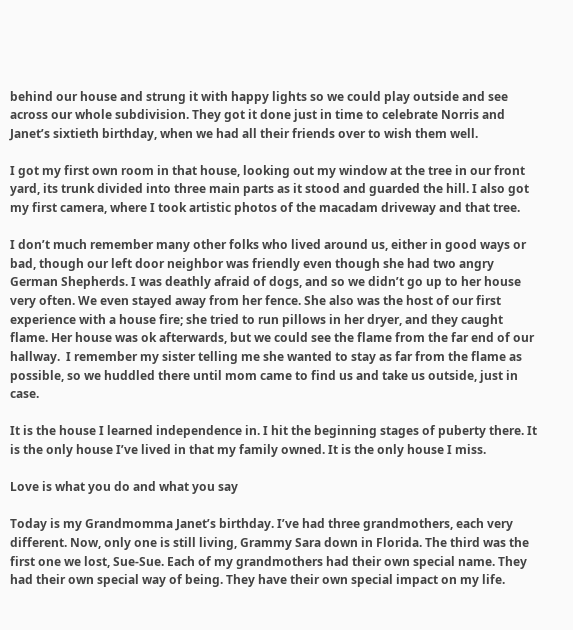behind our house and strung it with happy lights so we could play outside and see across our whole subdivision. They got it done just in time to celebrate Norris and Janet’s sixtieth birthday, when we had all their friends over to wish them well.

I got my first own room in that house, looking out my window at the tree in our front yard, its trunk divided into three main parts as it stood and guarded the hill. I also got my first camera, where I took artistic photos of the macadam driveway and that tree.

I don’t much remember many other folks who lived around us, either in good ways or bad, though our left door neighbor was friendly even though she had two angry German Shepherds. I was deathly afraid of dogs, and so we didn’t go up to her house very often. We even stayed away from her fence. She also was the host of our first experience with a house fire; she tried to run pillows in her dryer, and they caught flame. Her house was ok afterwards, but we could see the flame from the far end of our hallway.  I remember my sister telling me she wanted to stay as far from the flame as possible, so we huddled there until mom came to find us and take us outside, just in case.

It is the house I learned independence in. I hit the beginning stages of puberty there. It is the only house I’ve lived in that my family owned. It is the only house I miss.

Love is what you do and what you say

Today is my Grandmomma Janet’s birthday. I’ve had three grandmothers, each very different. Now, only one is still living, Grammy Sara down in Florida. The third was the first one we lost, Sue-Sue. Each of my grandmothers had their own special name. They had their own special way of being. They have their own special impact on my life.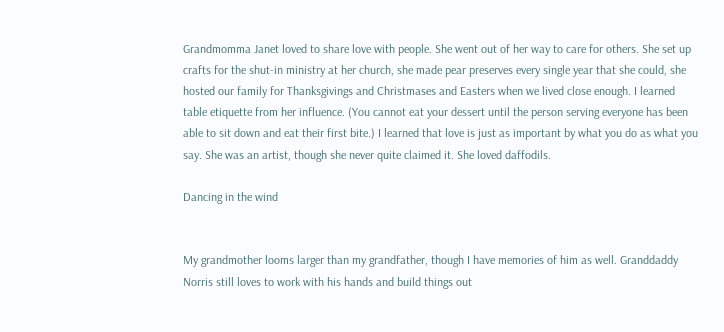Grandmomma Janet loved to share love with people. She went out of her way to care for others. She set up crafts for the shut-in ministry at her church, she made pear preserves every single year that she could, she hosted our family for Thanksgivings and Christmases and Easters when we lived close enough. I learned table etiquette from her influence. (You cannot eat your dessert until the person serving everyone has been able to sit down and eat their first bite.) I learned that love is just as important by what you do as what you say. She was an artist, though she never quite claimed it. She loved daffodils.

Dancing in the wind


My grandmother looms larger than my grandfather, though I have memories of him as well. Granddaddy Norris still loves to work with his hands and build things out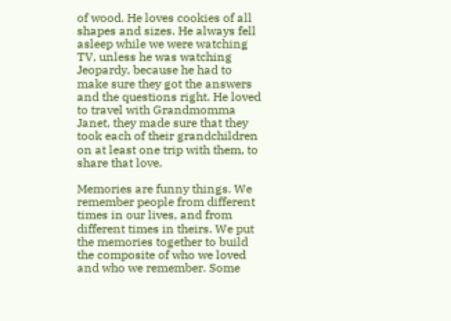of wood. He loves cookies of all shapes and sizes. He always fell asleep while we were watching TV, unless he was watching Jeopardy, because he had to make sure they got the answers and the questions right. He loved to travel with Grandmomma Janet, they made sure that they took each of their grandchildren on at least one trip with them, to share that love.

Memories are funny things. We remember people from different times in our lives, and from different times in theirs. We put the memories together to build the composite of who we loved and who we remember. Some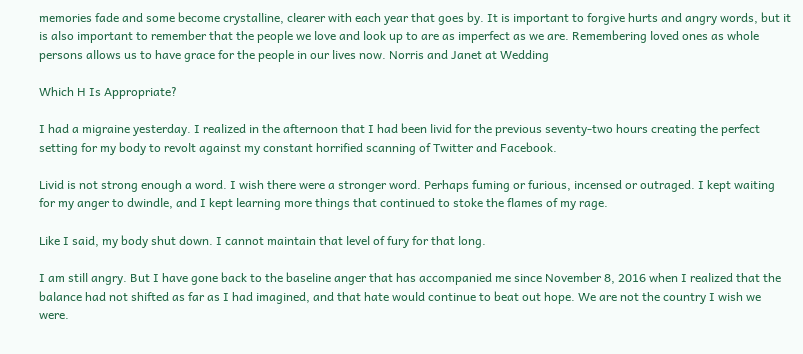memories fade and some become crystalline, clearer with each year that goes by. It is important to forgive hurts and angry words, but it is also important to remember that the people we love and look up to are as imperfect as we are. Remembering loved ones as whole persons allows us to have grace for the people in our lives now. Norris and Janet at Wedding

Which H Is Appropriate?

I had a migraine yesterday. I realized in the afternoon that I had been livid for the previous seventy-two hours creating the perfect setting for my body to revolt against my constant horrified scanning of Twitter and Facebook.

Livid is not strong enough a word. I wish there were a stronger word. Perhaps fuming or furious, incensed or outraged. I kept waiting for my anger to dwindle, and I kept learning more things that continued to stoke the flames of my rage.

Like I said, my body shut down. I cannot maintain that level of fury for that long.

I am still angry. But I have gone back to the baseline anger that has accompanied me since November 8, 2016 when I realized that the balance had not shifted as far as I had imagined, and that hate would continue to beat out hope. We are not the country I wish we were.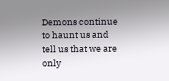Demons continue to haunt us and tell us that we are only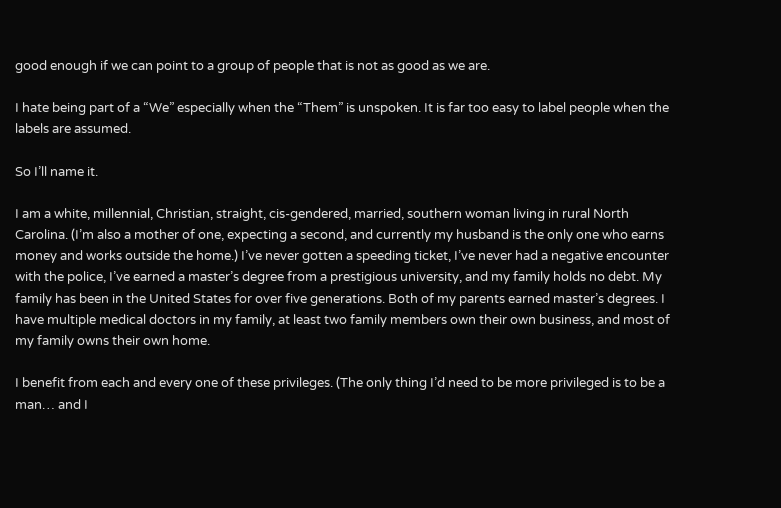good enough if we can point to a group of people that is not as good as we are.

I hate being part of a “We” especially when the “Them” is unspoken. It is far too easy to label people when the labels are assumed.

So I’ll name it.

I am a white, millennial, Christian, straight, cis-gendered, married, southern woman living in rural North Carolina. (I’m also a mother of one, expecting a second, and currently my husband is the only one who earns money and works outside the home.) I’ve never gotten a speeding ticket, I’ve never had a negative encounter with the police, I’ve earned a master’s degree from a prestigious university, and my family holds no debt. My family has been in the United States for over five generations. Both of my parents earned master’s degrees. I have multiple medical doctors in my family, at least two family members own their own business, and most of my family owns their own home.

I benefit from each and every one of these privileges. (The only thing I’d need to be more privileged is to be a man… and I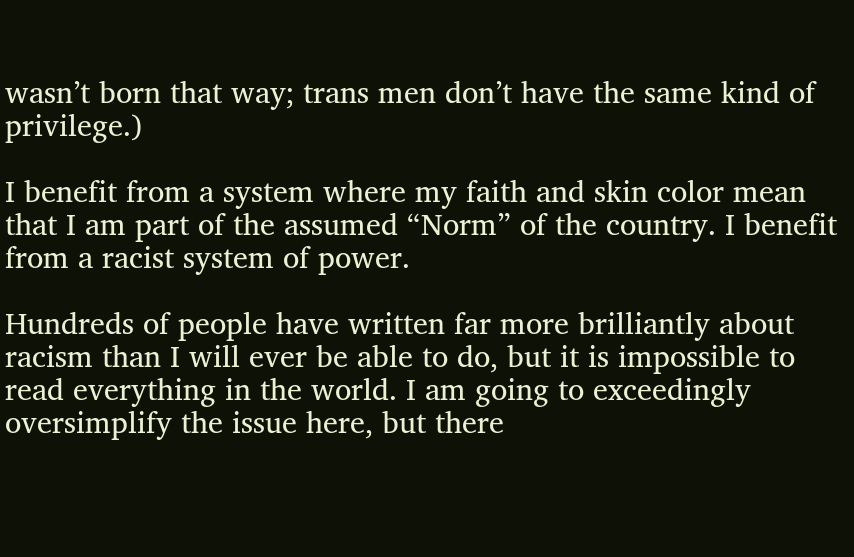wasn’t born that way; trans men don’t have the same kind of privilege.)

I benefit from a system where my faith and skin color mean that I am part of the assumed “Norm” of the country. I benefit from a racist system of power.

Hundreds of people have written far more brilliantly about racism than I will ever be able to do, but it is impossible to read everything in the world. I am going to exceedingly oversimplify the issue here, but there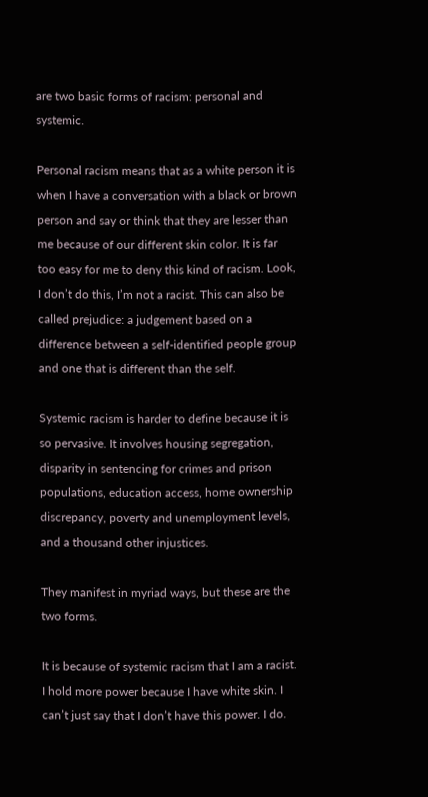are two basic forms of racism: personal and systemic.

Personal racism means that as a white person it is when I have a conversation with a black or brown person and say or think that they are lesser than me because of our different skin color. It is far too easy for me to deny this kind of racism. Look, I don’t do this, I’m not a racist. This can also be called prejudice: a judgement based on a difference between a self-identified people group and one that is different than the self.

Systemic racism is harder to define because it is so pervasive. It involves housing segregation, disparity in sentencing for crimes and prison populations, education access, home ownership discrepancy, poverty and unemployment levels, and a thousand other injustices.

They manifest in myriad ways, but these are the two forms.

It is because of systemic racism that I am a racist. I hold more power because I have white skin. I can’t just say that I don’t have this power. I do.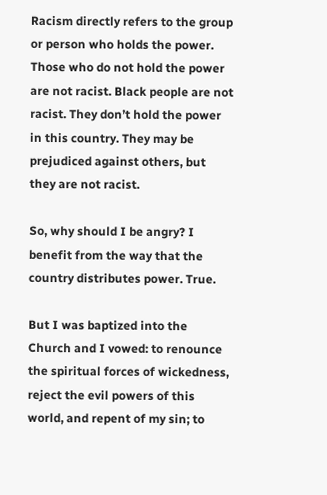Racism directly refers to the group or person who holds the power. Those who do not hold the power are not racist. Black people are not racist. They don’t hold the power in this country. They may be prejudiced against others, but they are not racist.

So, why should I be angry? I benefit from the way that the country distributes power. True.

But I was baptized into the Church and I vowed: to renounce the spiritual forces of wickedness, reject the evil powers of this world, and repent of my sin; to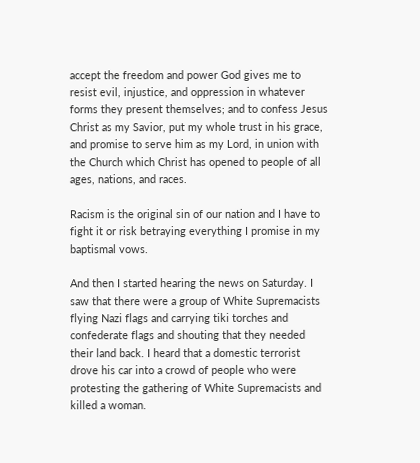accept the freedom and power God gives me to resist evil, injustice, and oppression in whatever forms they present themselves; and to confess Jesus Christ as my Savior, put my whole trust in his grace, and promise to serve him as my Lord, in union with the Church which Christ has opened to people of all ages, nations, and races.

Racism is the original sin of our nation and I have to fight it or risk betraying everything I promise in my baptismal vows.

And then I started hearing the news on Saturday. I saw that there were a group of White Supremacists flying Nazi flags and carrying tiki torches and confederate flags and shouting that they needed their land back. I heard that a domestic terrorist drove his car into a crowd of people who were protesting the gathering of White Supremacists and killed a woman.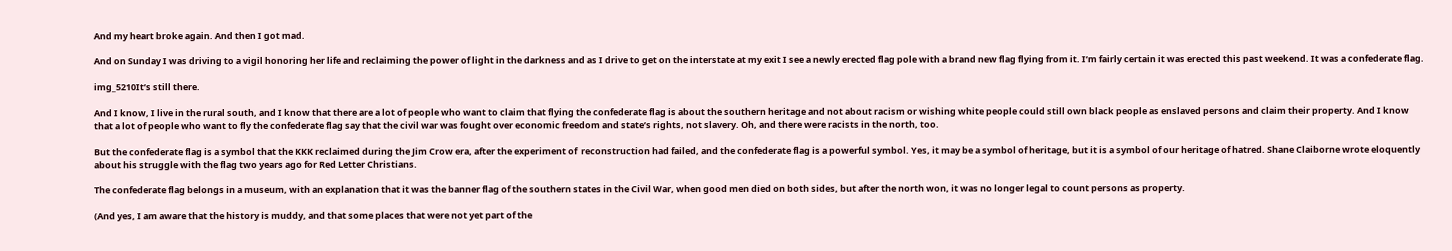And my heart broke again. And then I got mad.

And on Sunday I was driving to a vigil honoring her life and reclaiming the power of light in the darkness and as I drive to get on the interstate at my exit I see a newly erected flag pole with a brand new flag flying from it. I’m fairly certain it was erected this past weekend. It was a confederate flag.

img_5210It’s still there.

And I know, I live in the rural south, and I know that there are a lot of people who want to claim that flying the confederate flag is about the southern heritage and not about racism or wishing white people could still own black people as enslaved persons and claim their property. And I know that a lot of people who want to fly the confederate flag say that the civil war was fought over economic freedom and state’s rights, not slavery. Oh, and there were racists in the north, too.

But the confederate flag is a symbol that the KKK reclaimed during the Jim Crow era, after the experiment of  reconstruction had failed, and the confederate flag is a powerful symbol. Yes, it may be a symbol of heritage, but it is a symbol of our heritage of hatred. Shane Claiborne wrote eloquently about his struggle with the flag two years ago for Red Letter Christians.

The confederate flag belongs in a museum, with an explanation that it was the banner flag of the southern states in the Civil War, when good men died on both sides, but after the north won, it was no longer legal to count persons as property.

(And yes, I am aware that the history is muddy, and that some places that were not yet part of the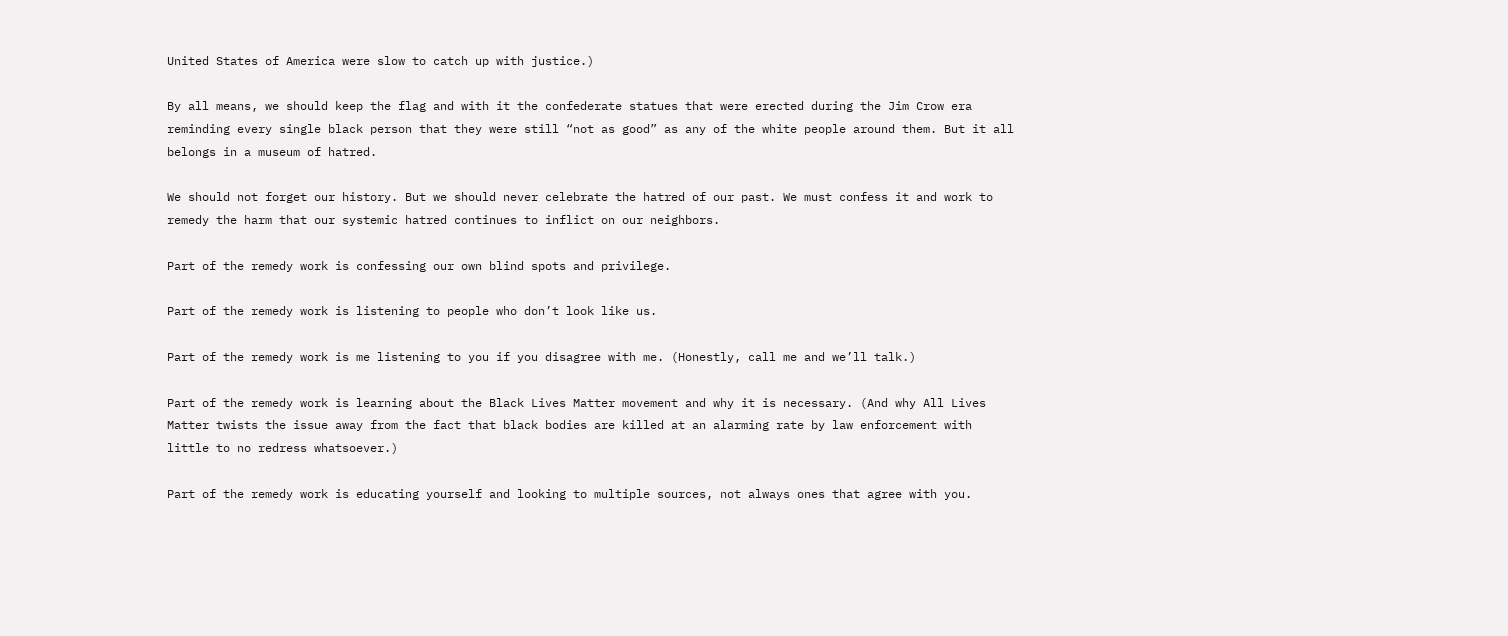United States of America were slow to catch up with justice.)

By all means, we should keep the flag and with it the confederate statues that were erected during the Jim Crow era reminding every single black person that they were still “not as good” as any of the white people around them. But it all belongs in a museum of hatred.

We should not forget our history. But we should never celebrate the hatred of our past. We must confess it and work to remedy the harm that our systemic hatred continues to inflict on our neighbors.

Part of the remedy work is confessing our own blind spots and privilege.

Part of the remedy work is listening to people who don’t look like us.

Part of the remedy work is me listening to you if you disagree with me. (Honestly, call me and we’ll talk.)

Part of the remedy work is learning about the Black Lives Matter movement and why it is necessary. (And why All Lives Matter twists the issue away from the fact that black bodies are killed at an alarming rate by law enforcement with little to no redress whatsoever.)

Part of the remedy work is educating yourself and looking to multiple sources, not always ones that agree with you.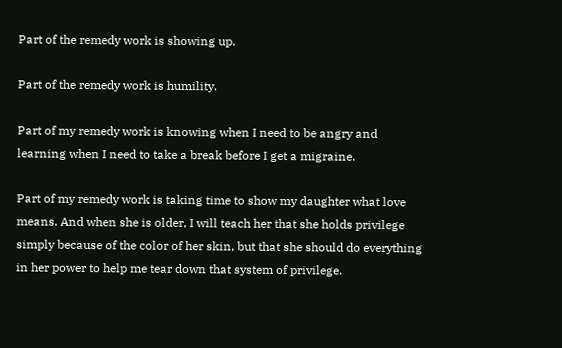Part of the remedy work is showing up.

Part of the remedy work is humility.

Part of my remedy work is knowing when I need to be angry and learning when I need to take a break before I get a migraine.

Part of my remedy work is taking time to show my daughter what love means. And when she is older, I will teach her that she holds privilege simply because of the color of her skin, but that she should do everything in her power to help me tear down that system of privilege.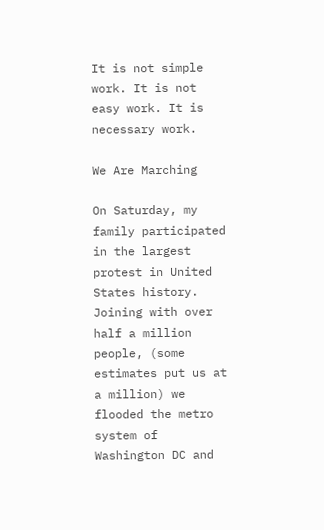It is not simple work. It is not easy work. It is necessary work.

We Are Marching

On Saturday, my family participated in the largest protest in United States history. Joining with over half a million people, (some estimates put us at a million) we flooded the metro system of Washington DC and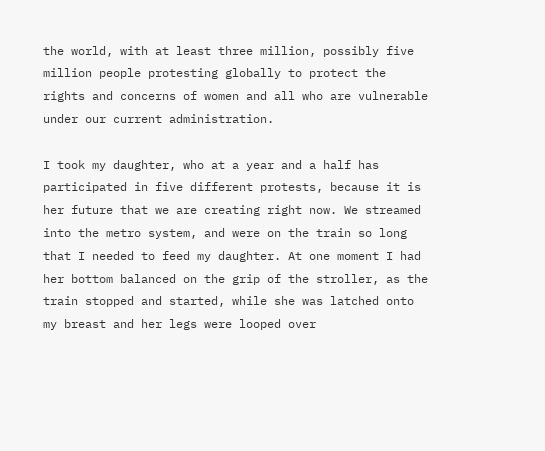the world, with at least three million, possibly five million people protesting globally to protect the rights and concerns of women and all who are vulnerable under our current administration.

I took my daughter, who at a year and a half has participated in five different protests, because it is her future that we are creating right now. We streamed into the metro system, and were on the train so long that I needed to feed my daughter. At one moment I had her bottom balanced on the grip of the stroller, as the train stopped and started, while she was latched onto my breast and her legs were looped over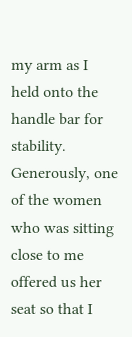my arm as I held onto the handle bar for stability. Generously, one of the women who was sitting close to me offered us her seat so that I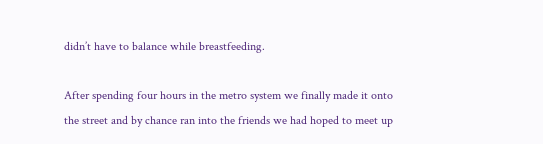didn’t have to balance while breastfeeding.

After spending four hours in the metro system we finally made it onto the street and by chance ran into the friends we had hoped to meet up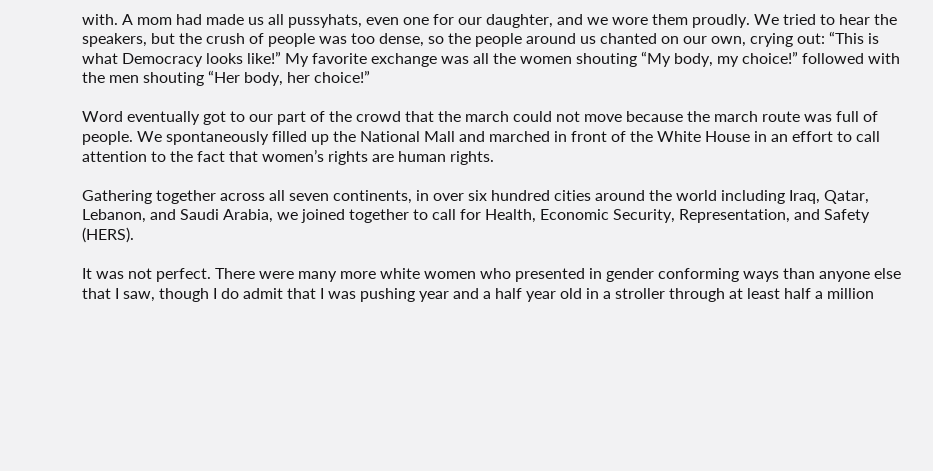with. A mom had made us all pussyhats, even one for our daughter, and we wore them proudly. We tried to hear the speakers, but the crush of people was too dense, so the people around us chanted on our own, crying out: “This is what Democracy looks like!” My favorite exchange was all the women shouting “My body, my choice!” followed with the men shouting “Her body, her choice!”

Word eventually got to our part of the crowd that the march could not move because the march route was full of people. We spontaneously filled up the National Mall and marched in front of the White House in an effort to call attention to the fact that women’s rights are human rights.

Gathering together across all seven continents, in over six hundred cities around the world including Iraq, Qatar, Lebanon, and Saudi Arabia, we joined together to call for Health, Economic Security, Representation, and Safety (HERS).

It was not perfect. There were many more white women who presented in gender conforming ways than anyone else that I saw, though I do admit that I was pushing year and a half year old in a stroller through at least half a million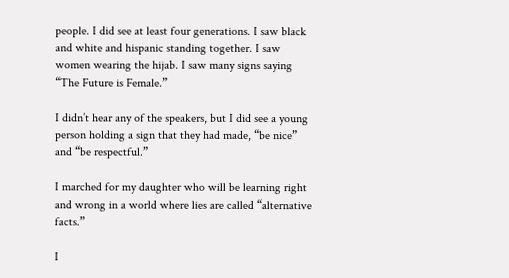people. I did see at least four generations. I saw black and white and hispanic standing together. I saw women wearing the hijab. I saw many signs saying “The Future is Female.”

I didn’t hear any of the speakers, but I did see a young person holding a sign that they had made, “be nice” and “be respectful.”

I marched for my daughter who will be learning right and wrong in a world where lies are called “alternative facts.”

I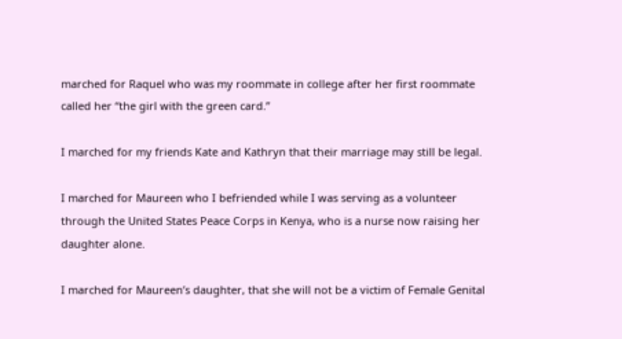marched for Raquel who was my roommate in college after her first roommate called her “the girl with the green card.”

I marched for my friends Kate and Kathryn that their marriage may still be legal.

I marched for Maureen who I befriended while I was serving as a volunteer through the United States Peace Corps in Kenya, who is a nurse now raising her daughter alone.

I marched for Maureen’s daughter, that she will not be a victim of Female Genital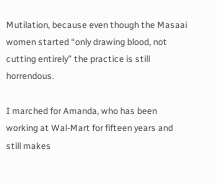Mutilation, because even though the Masaai women started “only drawing blood, not cutting entirely” the practice is still horrendous.

I marched for Amanda, who has been working at Wal-Mart for fifteen years and still makes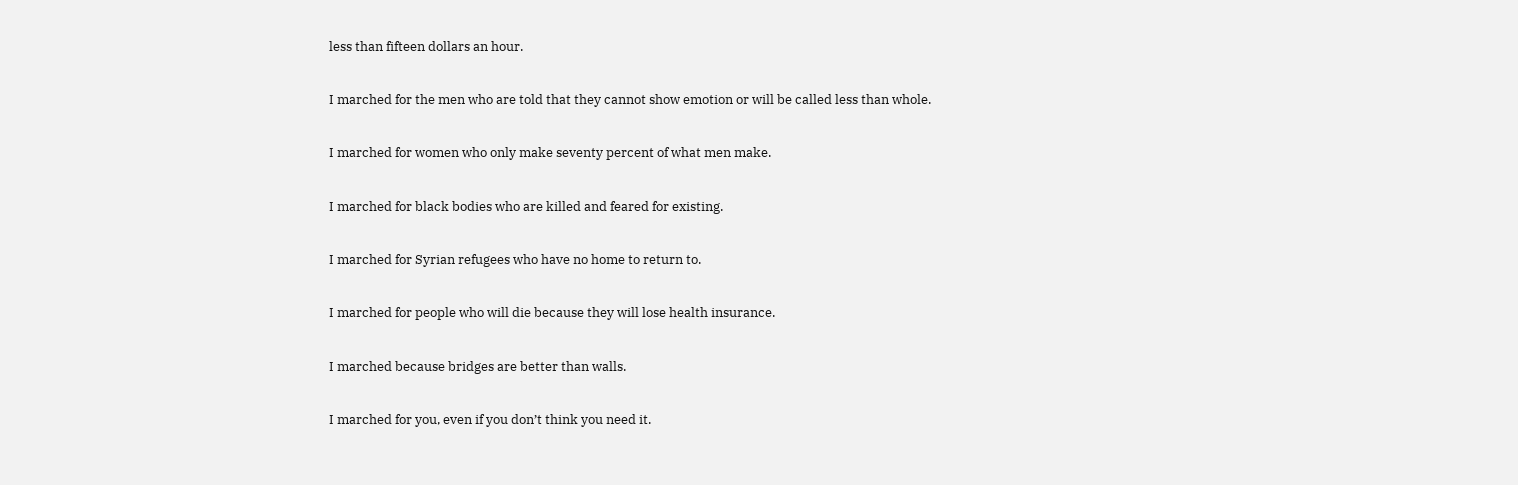less than fifteen dollars an hour.

I marched for the men who are told that they cannot show emotion or will be called less than whole.

I marched for women who only make seventy percent of what men make.

I marched for black bodies who are killed and feared for existing.

I marched for Syrian refugees who have no home to return to.

I marched for people who will die because they will lose health insurance.

I marched because bridges are better than walls.

I marched for you, even if you don’t think you need it.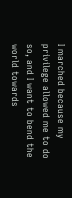I marched because my privilege allowed me to do so, and I want to bend the world towards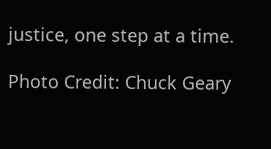justice, one step at a time.

Photo Credit: Chuck Geary